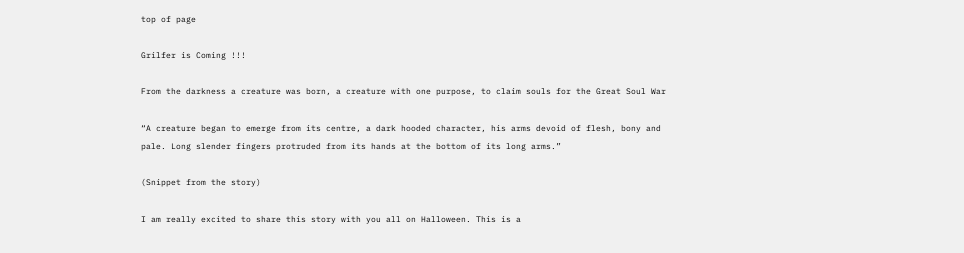top of page

Grilfer is Coming !!!

From the darkness a creature was born, a creature with one purpose, to claim souls for the Great Soul War

“A creature began to emerge from its centre, a dark hooded character, his arms devoid of flesh, bony and pale. Long slender fingers protruded from its hands at the bottom of its long arms.”

(Snippet from the story)

I am really excited to share this story with you all on Halloween. This is a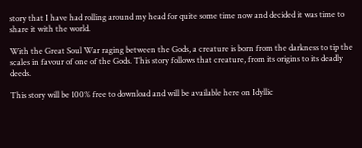story that I have had rolling around my head for quite some time now and decided it was time to share it with the world.

With the Great Soul War raging between the Gods, a creature is born from the darkness to tip the scales in favour of one of the Gods. This story follows that creature, from its origins to its deadly deeds.

This story will be 100% free to download and will be available here on Idyllic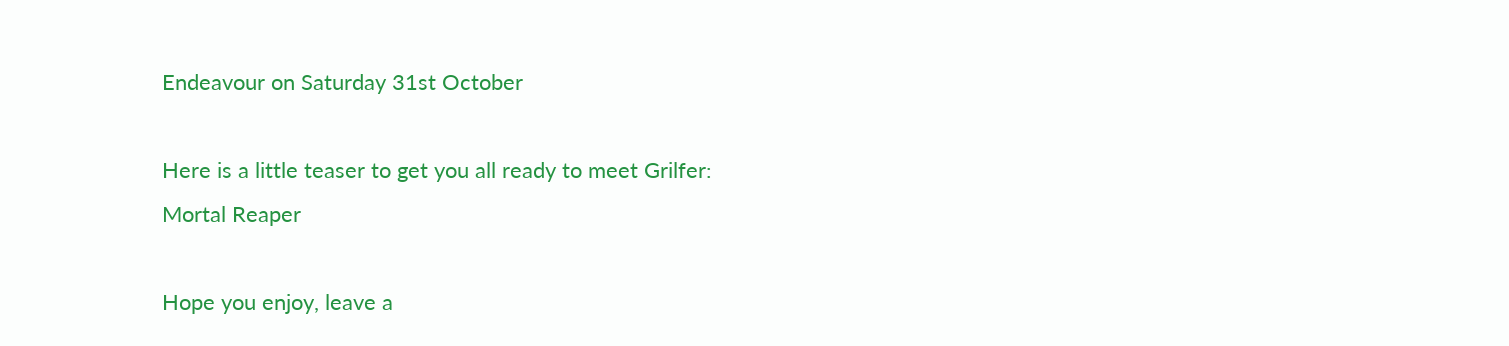Endeavour on Saturday 31st October

Here is a little teaser to get you all ready to meet Grilfer: Mortal Reaper

Hope you enjoy, leave a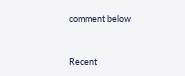comment below


Recent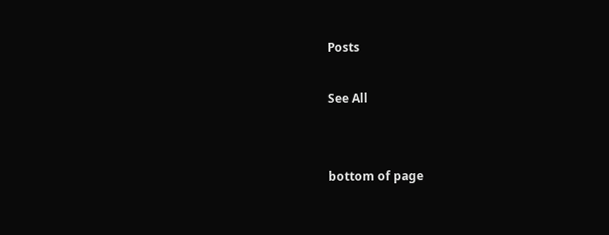Posts

See All


bottom of page